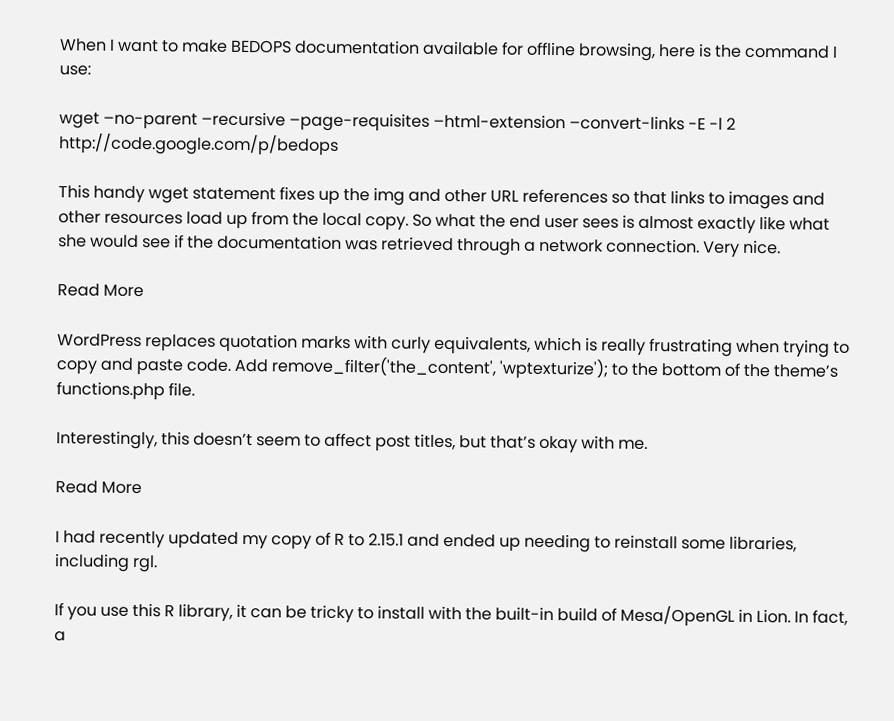When I want to make BEDOPS documentation available for offline browsing, here is the command I use:

wget –no-parent –recursive –page-requisites –html-extension –convert-links -E -l 2 http://code.google.com/p/bedops

This handy wget statement fixes up the img and other URL references so that links to images and other resources load up from the local copy. So what the end user sees is almost exactly like what she would see if the documentation was retrieved through a network connection. Very nice.

Read More

WordPress replaces quotation marks with curly equivalents, which is really frustrating when trying to copy and paste code. Add remove_filter('the_content', 'wptexturize'); to the bottom of the theme’s functions.php file.

Interestingly, this doesn’t seem to affect post titles, but that’s okay with me.

Read More

I had recently updated my copy of R to 2.15.1 and ended up needing to reinstall some libraries, including rgl.

If you use this R library, it can be tricky to install with the built-in build of Mesa/OpenGL in Lion. In fact, a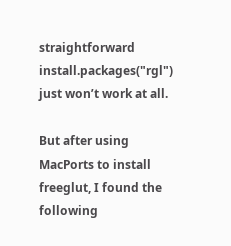straightforward install.packages("rgl") just won’t work at all.

But after using MacPorts to install freeglut, I found the following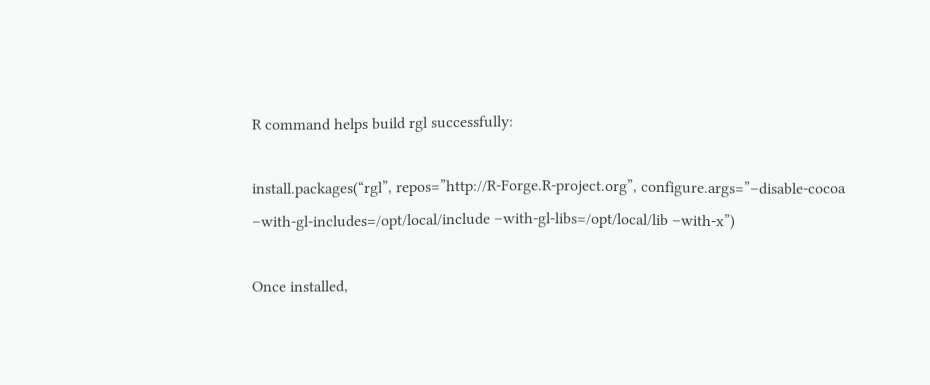R command helps build rgl successfully:

install.packages(“rgl”, repos=”http://R-Forge.R-project.org”, configure.args=”–disable-cocoa –with-gl-includes=/opt/local/include –with-gl-libs=/opt/local/lib –with-x”)

Once installed,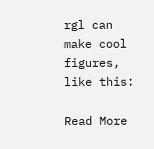rgl can make cool figures, like this:

Read More